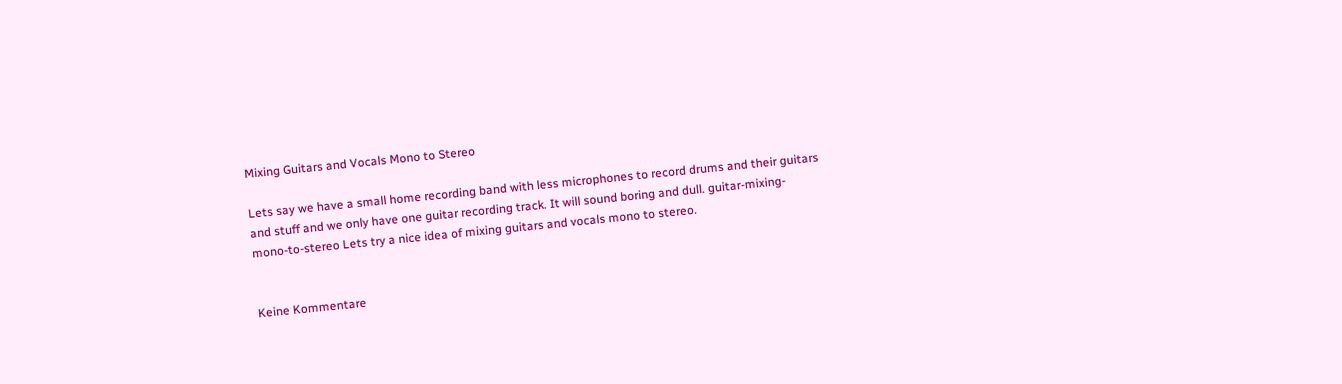Mixing Guitars and Vocals Mono to Stereo

Lets say we have a small home recording band with less microphones to record drums and their guitars and stuff and we only have one guitar recording track. It will sound boring and dull. guitar-mixing-mono-to-stereo Lets try a nice idea of mixing guitars and vocals mono to stereo.


Keine Kommentare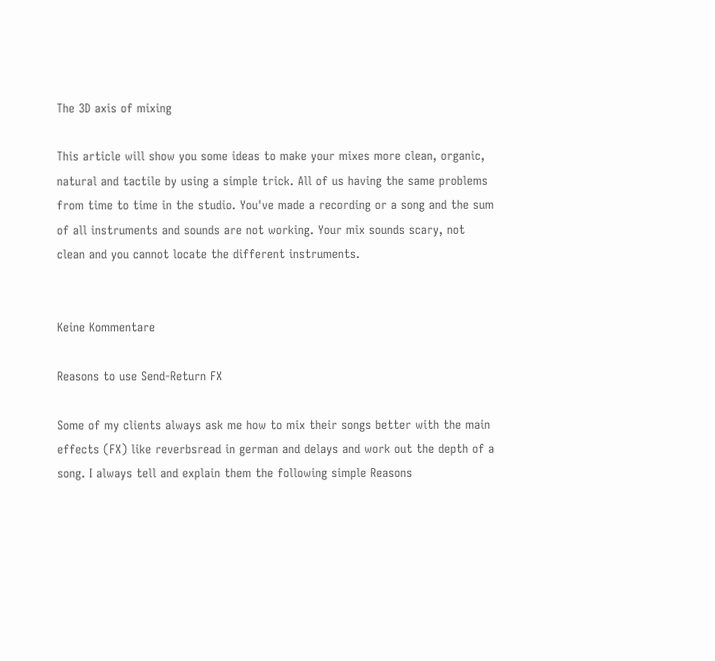The 3D axis of mixing

This article will show you some ideas to make your mixes more clean, organic, natural and tactile by using a simple trick. All of us having the same problems from time to time in the studio. You've made a recording or a song and the sum of all instruments and sounds are not working. Your mix sounds scary, not clean and you cannot locate the different instruments.


Keine Kommentare

Reasons to use Send-Return FX

Some of my clients always ask me how to mix their songs better with the main effects (FX) like reverbsread in german and delays and work out the depth of a song. I always tell and explain them the following simple Reasons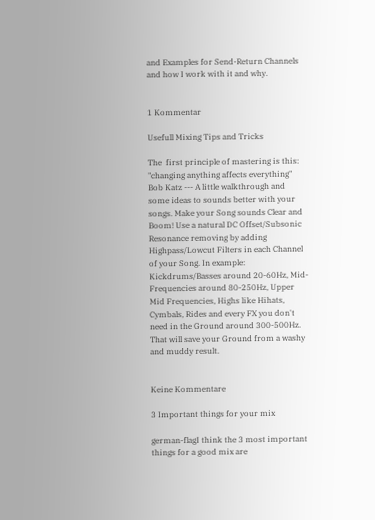and Examples for Send-Return Channels and how I work with it and why.


1 Kommentar

Usefull Mixing Tips and Tricks

The  first principle of mastering is this: "changing anything affects everything" Bob Katz --- A little walkthrough and some ideas to sounds better with your songs. Make your Song sounds Clear and Boom! Use a natural DC Offset/Subsonic Resonance removing by adding Highpass/Lowcut Filters in each Channel of your Song. In example: Kickdrums/Basses around 20-60Hz, Mid-Frequencies around 80-250Hz, Upper Mid Frequencies, Highs like Hihats, Cymbals, Rides and every FX you don't need in the Ground around 300-500Hz. That will save your Ground from a washy and muddy result.


Keine Kommentare

3 Important things for your mix

german-flagI think the 3 most important things for a good mix are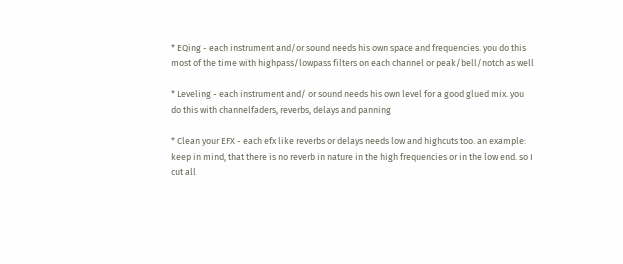* EQing - each instrument and/or sound needs his own space and frequencies. you do this most of the time with highpass/lowpass filters on each channel or peak/bell/notch as well

* Leveling - each instrument and/ or sound needs his own level for a good glued mix. you do this with channelfaders, reverbs, delays and panning

* Clean your EFX - each efx like reverbs or delays needs low and highcuts too. an example: keep in mind, that there is no reverb in nature in the high frequencies or in the low end. so I cut all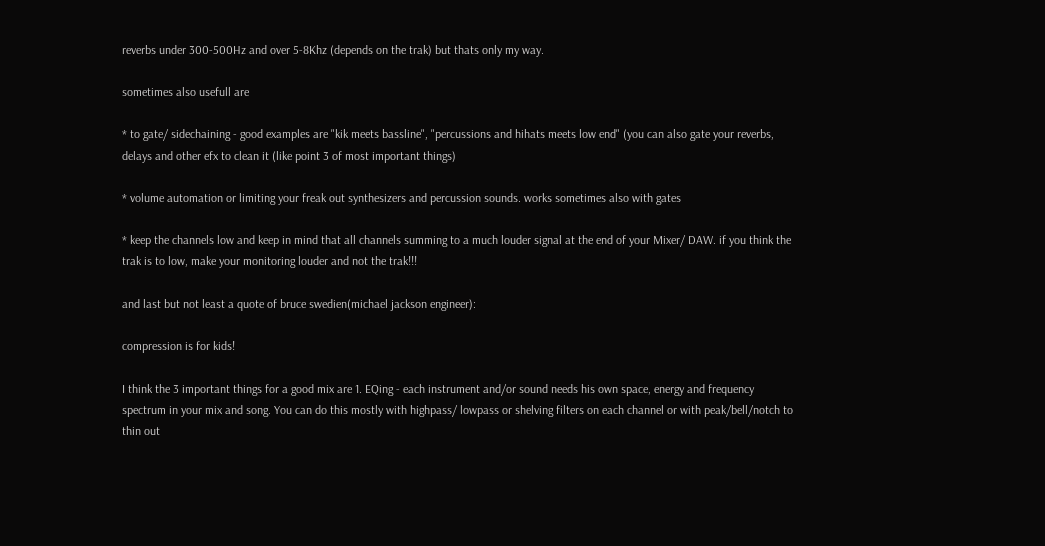reverbs under 300-500Hz and over 5-8Khz (depends on the trak) but thats only my way.

sometimes also usefull are

* to gate/ sidechaining - good examples are "kik meets bassline", "percussions and hihats meets low end" (you can also gate your reverbs, delays and other efx to clean it (like point 3 of most important things)

* volume automation or limiting your freak out synthesizers and percussion sounds. works sometimes also with gates

* keep the channels low and keep in mind that all channels summing to a much louder signal at the end of your Mixer/ DAW. if you think the trak is to low, make your monitoring louder and not the trak!!!

and last but not least a quote of bruce swedien(michael jackson engineer):

compression is for kids!

I think the 3 important things for a good mix are 1. EQing - each instrument and/or sound needs his own space, energy and frequency spectrum in your mix and song. You can do this mostly with highpass/ lowpass or shelving filters on each channel or with peak/bell/notch to thin out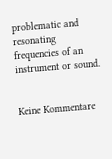problematic and resonating frequencies of an instrument or sound.


Keine Kommentare